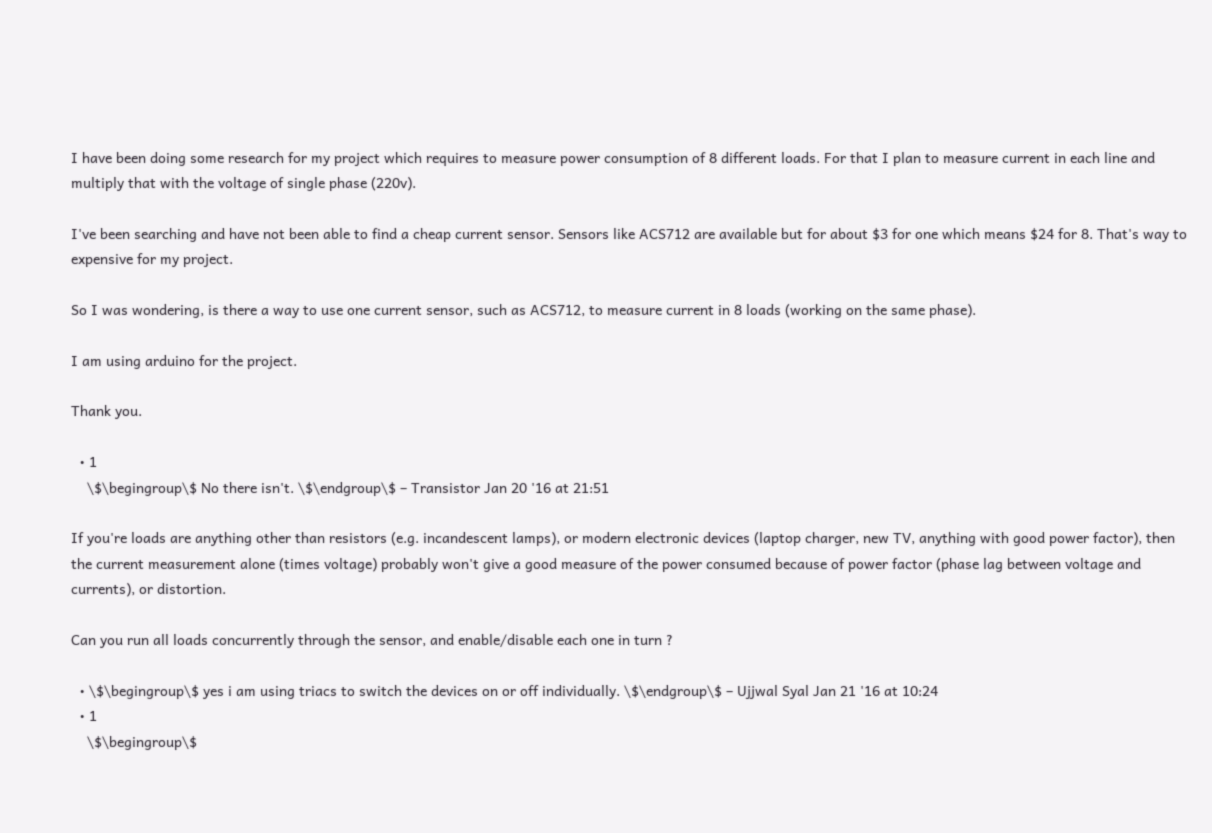I have been doing some research for my project which requires to measure power consumption of 8 different loads. For that I plan to measure current in each line and multiply that with the voltage of single phase (220v).

I've been searching and have not been able to find a cheap current sensor. Sensors like ACS712 are available but for about $3 for one which means $24 for 8. That's way to expensive for my project.

So I was wondering, is there a way to use one current sensor, such as ACS712, to measure current in 8 loads (working on the same phase).

I am using arduino for the project.

Thank you.

  • 1
    \$\begingroup\$ No there isn't. \$\endgroup\$ – Transistor Jan 20 '16 at 21:51

If you're loads are anything other than resistors (e.g. incandescent lamps), or modern electronic devices (laptop charger, new TV, anything with good power factor), then the current measurement alone (times voltage) probably won't give a good measure of the power consumed because of power factor (phase lag between voltage and currents), or distortion.

Can you run all loads concurrently through the sensor, and enable/disable each one in turn ?

  • \$\begingroup\$ yes i am using triacs to switch the devices on or off individually. \$\endgroup\$ – Ujjwal Syal Jan 21 '16 at 10:24
  • 1
    \$\begingroup\$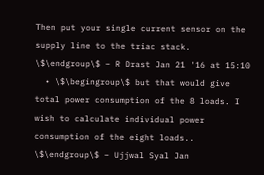Then put your single current sensor on the supply line to the triac stack. \$\endgroup\$ – R Drast Jan 21 '16 at 15:10
  • \$\begingroup\$ but that would give total power consumption of the 8 loads. I wish to calculate individual power consumption of the eight loads.. \$\endgroup\$ – Ujjwal Syal Jan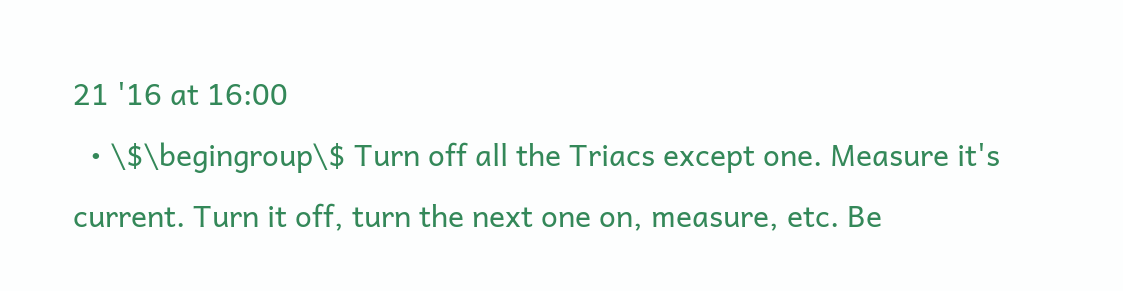21 '16 at 16:00
  • \$\begingroup\$ Turn off all the Triacs except one. Measure it's current. Turn it off, turn the next one on, measure, etc. Be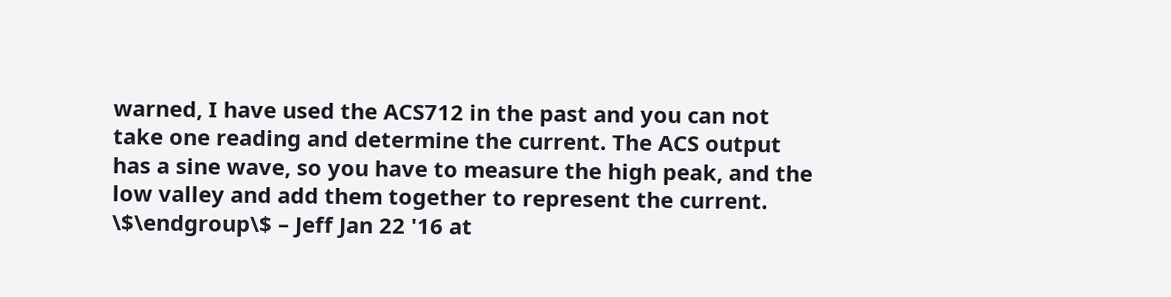warned, I have used the ACS712 in the past and you can not take one reading and determine the current. The ACS output has a sine wave, so you have to measure the high peak, and the low valley and add them together to represent the current. \$\endgroup\$ – Jeff Jan 22 '16 at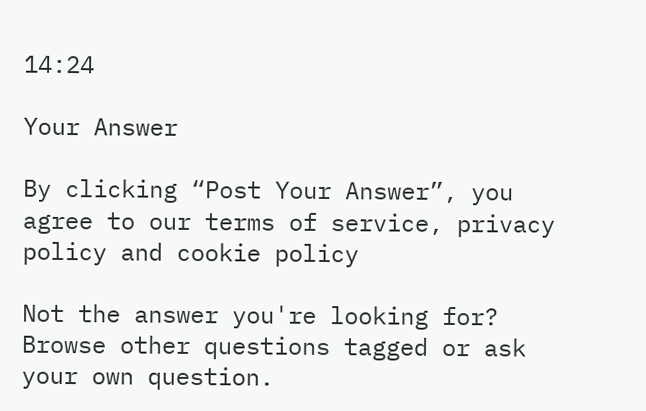14:24

Your Answer

By clicking “Post Your Answer”, you agree to our terms of service, privacy policy and cookie policy

Not the answer you're looking for? Browse other questions tagged or ask your own question.